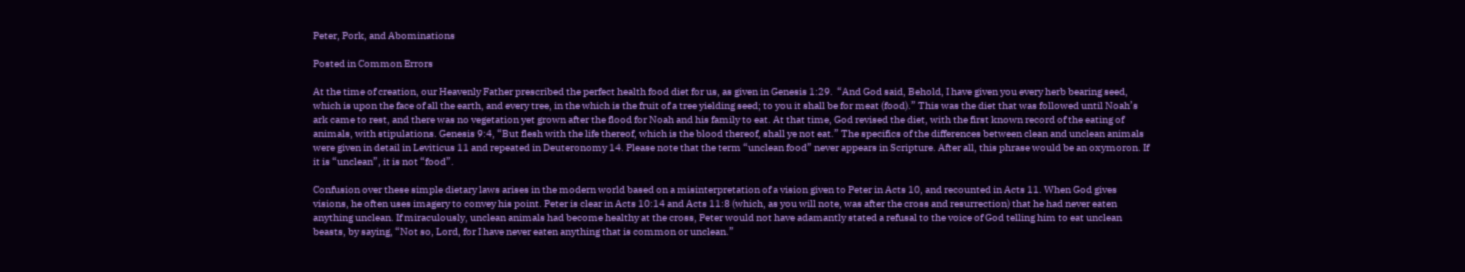Peter, Pork, and Abominations

Posted in Common Errors

At the time of creation, our Heavenly Father prescribed the perfect health food diet for us, as given in Genesis 1:29.  “And God said, Behold, I have given you every herb bearing seed, which is upon the face of all the earth, and every tree, in the which is the fruit of a tree yielding seed; to you it shall be for meat (food).” This was the diet that was followed until Noah’s ark came to rest, and there was no vegetation yet grown after the flood for Noah and his family to eat. At that time, God revised the diet, with the first known record of the eating of animals, with stipulations. Genesis 9:4, “But flesh with the life thereof, which is the blood thereof, shall ye not eat.” The specifics of the differences between clean and unclean animals were given in detail in Leviticus 11 and repeated in Deuteronomy 14. Please note that the term “unclean food” never appears in Scripture. After all, this phrase would be an oxymoron. If it is “unclean”, it is not “food”.

Confusion over these simple dietary laws arises in the modern world based on a misinterpretation of a vision given to Peter in Acts 10, and recounted in Acts 11. When God gives visions, he often uses imagery to convey his point. Peter is clear in Acts 10:14 and Acts 11:8 (which, as you will note, was after the cross and resurrection) that he had never eaten anything unclean. If miraculously, unclean animals had become healthy at the cross, Peter would not have adamantly stated a refusal to the voice of God telling him to eat unclean beasts, by saying, “Not so, Lord, for I have never eaten anything that is common or unclean.”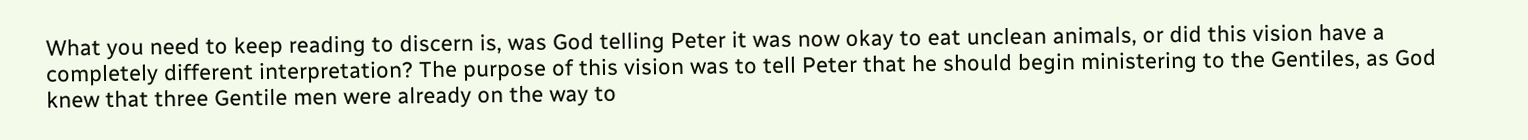What you need to keep reading to discern is, was God telling Peter it was now okay to eat unclean animals, or did this vision have a completely different interpretation? The purpose of this vision was to tell Peter that he should begin ministering to the Gentiles, as God knew that three Gentile men were already on the way to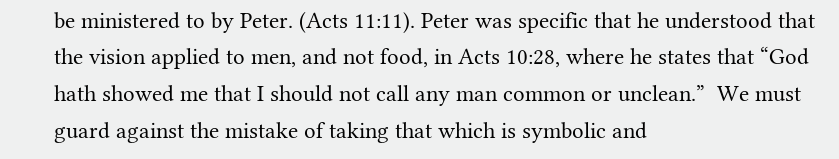be ministered to by Peter. (Acts 11:11). Peter was specific that he understood that the vision applied to men, and not food, in Acts 10:28, where he states that “God hath showed me that I should not call any man common or unclean.”  We must guard against the mistake of taking that which is symbolic and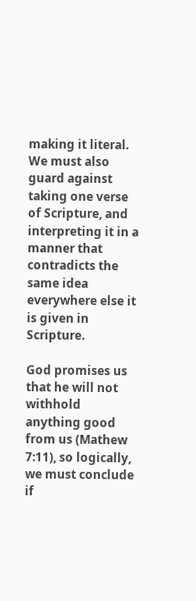making it literal. We must also guard against taking one verse of Scripture, and interpreting it in a manner that contradicts the same idea everywhere else it is given in Scripture.

God promises us that he will not withhold anything good from us (Mathew 7:11), so logically, we must conclude if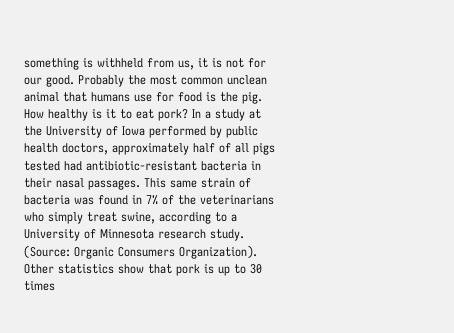something is withheld from us, it is not for our good. Probably the most common unclean animal that humans use for food is the pig. How healthy is it to eat pork? In a study at the University of Iowa performed by public health doctors, approximately half of all pigs tested had antibiotic-resistant bacteria in their nasal passages. This same strain of bacteria was found in 7% of the veterinarians who simply treat swine, according to a University of Minnesota research study. (Source: Organic Consumers Organization). Other statistics show that pork is up to 30 times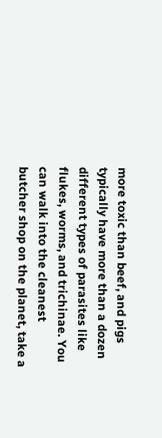more toxic than beef, and pigs typically have more than a dozen different types of parasites like flukes, worms, and trichinae. You can walk into the cleanest butcher shop on the planet, take a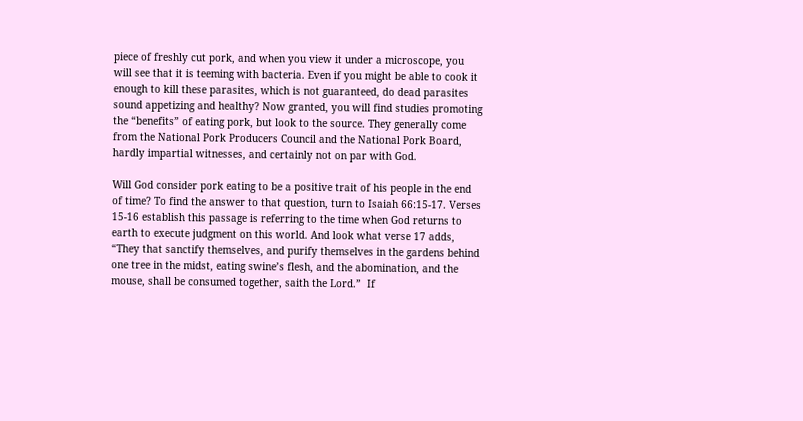piece of freshly cut pork, and when you view it under a microscope, you will see that it is teeming with bacteria. Even if you might be able to cook it enough to kill these parasites, which is not guaranteed, do dead parasites sound appetizing and healthy? Now granted, you will find studies promoting the “benefits” of eating pork, but look to the source. They generally come from the National Pork Producers Council and the National Pork Board, hardly impartial witnesses, and certainly not on par with God.

Will God consider pork eating to be a positive trait of his people in the end of time? To find the answer to that question, turn to Isaiah 66:15-17. Verses 15-16 establish this passage is referring to the time when God returns to earth to execute judgment on this world. And look what verse 17 adds, “They that sanctify themselves, and purify themselves in the gardens behind one tree in the midst, eating swine’s flesh, and the abomination, and the mouse, shall be consumed together, saith the Lord.”  If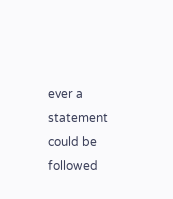ever a statement could be followed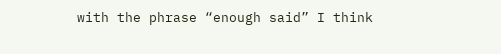with the phrase “enough said” I think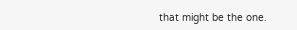that might be the one.